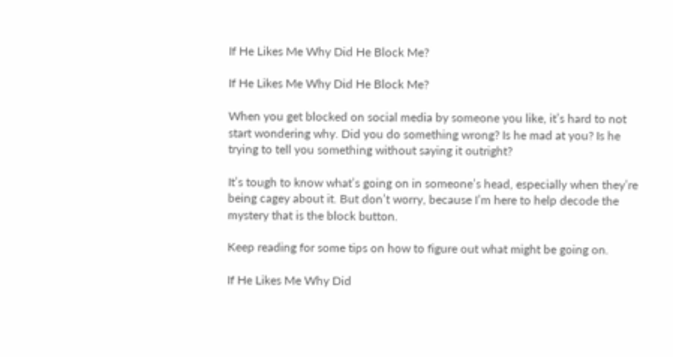If He Likes Me Why Did He Block Me?

If He Likes Me Why Did He Block Me?

When you get blocked on social media by someone you like, it’s hard to not start wondering why. Did you do something wrong? Is he mad at you? Is he trying to tell you something without saying it outright?

It’s tough to know what’s going on in someone’s head, especially when they’re being cagey about it. But don’t worry, because I’m here to help decode the mystery that is the block button.

Keep reading for some tips on how to figure out what might be going on.

If He Likes Me Why Did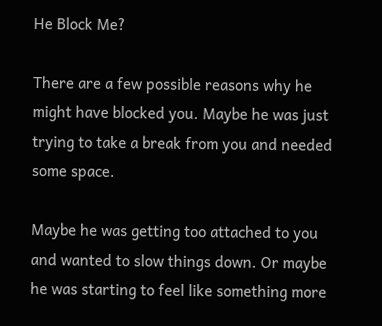He Block Me?

There are a few possible reasons why he might have blocked you. Maybe he was just trying to take a break from you and needed some space.

Maybe he was getting too attached to you and wanted to slow things down. Or maybe he was starting to feel like something more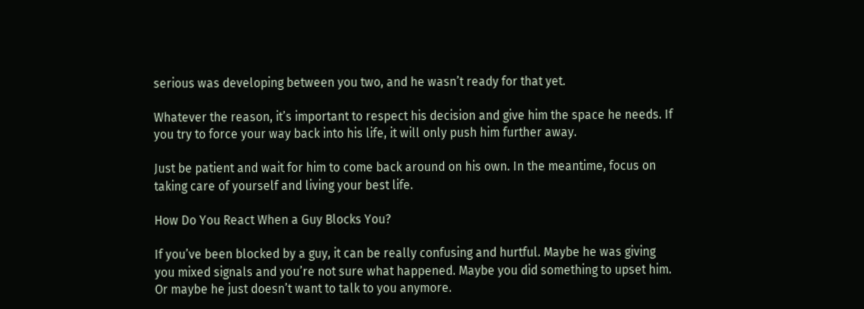serious was developing between you two, and he wasn’t ready for that yet.

Whatever the reason, it’s important to respect his decision and give him the space he needs. If you try to force your way back into his life, it will only push him further away.

Just be patient and wait for him to come back around on his own. In the meantime, focus on taking care of yourself and living your best life.

How Do You React When a Guy Blocks You?

If you’ve been blocked by a guy, it can be really confusing and hurtful. Maybe he was giving you mixed signals and you’re not sure what happened. Maybe you did something to upset him. Or maybe he just doesn’t want to talk to you anymore.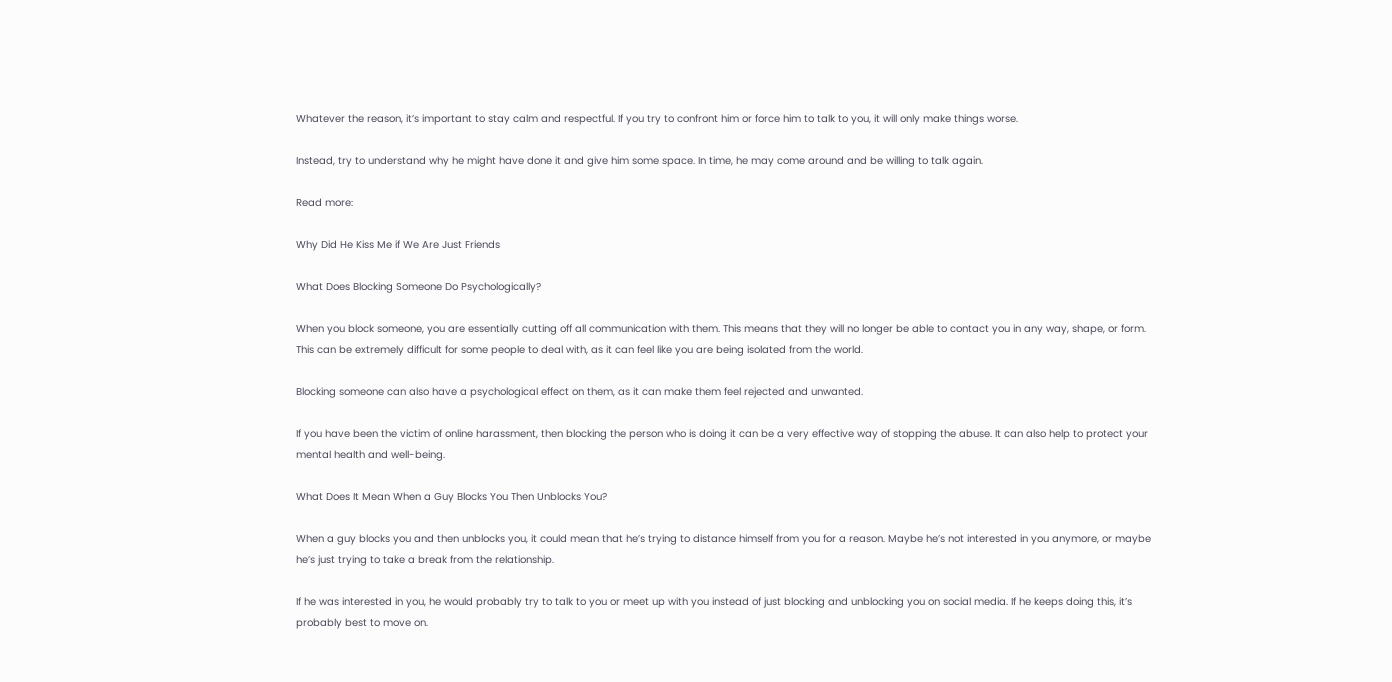Whatever the reason, it’s important to stay calm and respectful. If you try to confront him or force him to talk to you, it will only make things worse.

Instead, try to understand why he might have done it and give him some space. In time, he may come around and be willing to talk again.

Read more:

Why Did He Kiss Me if We Are Just Friends

What Does Blocking Someone Do Psychologically?

When you block someone, you are essentially cutting off all communication with them. This means that they will no longer be able to contact you in any way, shape, or form. This can be extremely difficult for some people to deal with, as it can feel like you are being isolated from the world.

Blocking someone can also have a psychological effect on them, as it can make them feel rejected and unwanted.

If you have been the victim of online harassment, then blocking the person who is doing it can be a very effective way of stopping the abuse. It can also help to protect your mental health and well-being.

What Does It Mean When a Guy Blocks You Then Unblocks You?

When a guy blocks you and then unblocks you, it could mean that he’s trying to distance himself from you for a reason. Maybe he’s not interested in you anymore, or maybe he’s just trying to take a break from the relationship.

If he was interested in you, he would probably try to talk to you or meet up with you instead of just blocking and unblocking you on social media. If he keeps doing this, it’s probably best to move on.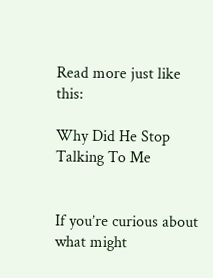Read more just like this:

Why Did He Stop Talking To Me


If you’re curious about what might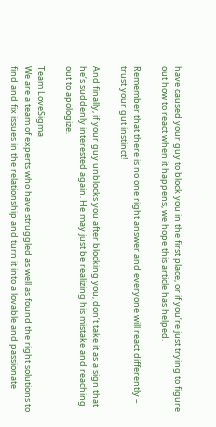have caused your guy to block you in the first place, or if you’re just trying to figure out how to react when it happens, we hope this article has helped.

Remember that there is no one right answer and everyone will react differently – trust your gut instinct!

And finally, if your guy unblocks you after blocking you, don’t take it as a sign that he’s suddenly interested again. He may just be realizing his mistake and reaching out to apologize.

Team LoveSigma
We are a team of experts who have struggled as well as found the right solutions to find and fix issues in the relationship and turn it into a lovable and passionate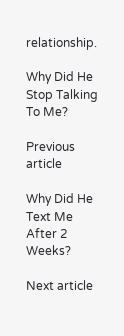relationship.

Why Did He Stop Talking To Me?

Previous article

Why Did He Text Me After 2 Weeks?

Next article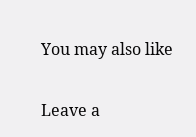You may also like


Leave a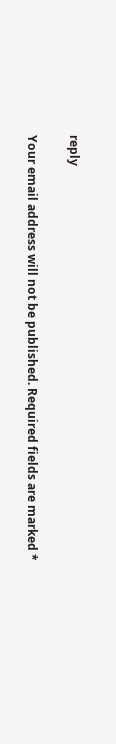reply

Your email address will not be published. Required fields are marked *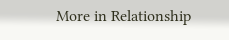More in Relationship